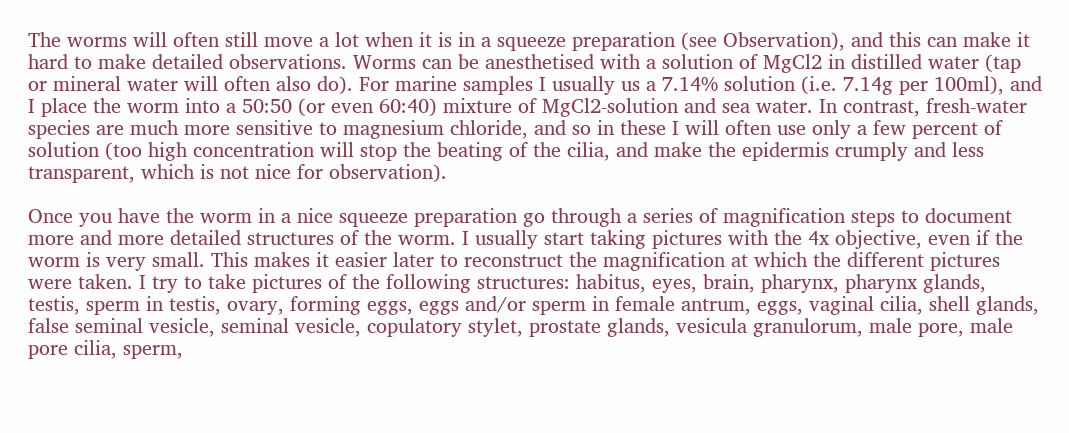The worms will often still move a lot when it is in a squeeze preparation (see Observation), and this can make it hard to make detailed observations. Worms can be anesthetised with a solution of MgCl2 in distilled water (tap or mineral water will often also do). For marine samples I usually us a 7.14% solution (i.e. 7.14g per 100ml), and I place the worm into a 50:50 (or even 60:40) mixture of MgCl2-solution and sea water. In contrast, fresh-water species are much more sensitive to magnesium chloride, and so in these I will often use only a few percent of solution (too high concentration will stop the beating of the cilia, and make the epidermis crumply and less transparent, which is not nice for observation).

Once you have the worm in a nice squeeze preparation go through a series of magnification steps to document more and more detailed structures of the worm. I usually start taking pictures with the 4x objective, even if the worm is very small. This makes it easier later to reconstruct the magnification at which the different pictures were taken. I try to take pictures of the following structures: habitus, eyes, brain, pharynx, pharynx glands, testis, sperm in testis, ovary, forming eggs, eggs and/or sperm in female antrum, eggs, vaginal cilia, shell glands, false seminal vesicle, seminal vesicle, copulatory stylet, prostate glands, vesicula granulorum, male pore, male pore cilia, sperm,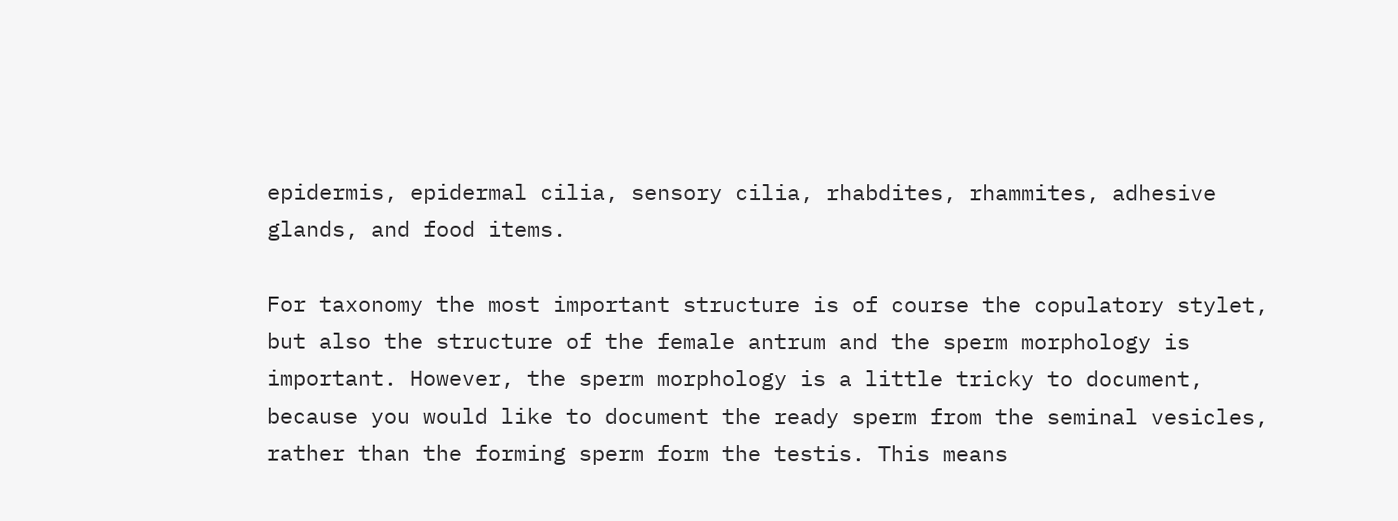epidermis, epidermal cilia, sensory cilia, rhabdites, rhammites, adhesive glands, and food items.

For taxonomy the most important structure is of course the copulatory stylet, but also the structure of the female antrum and the sperm morphology is important. However, the sperm morphology is a little tricky to document, because you would like to document the ready sperm from the seminal vesicles, rather than the forming sperm form the testis. This means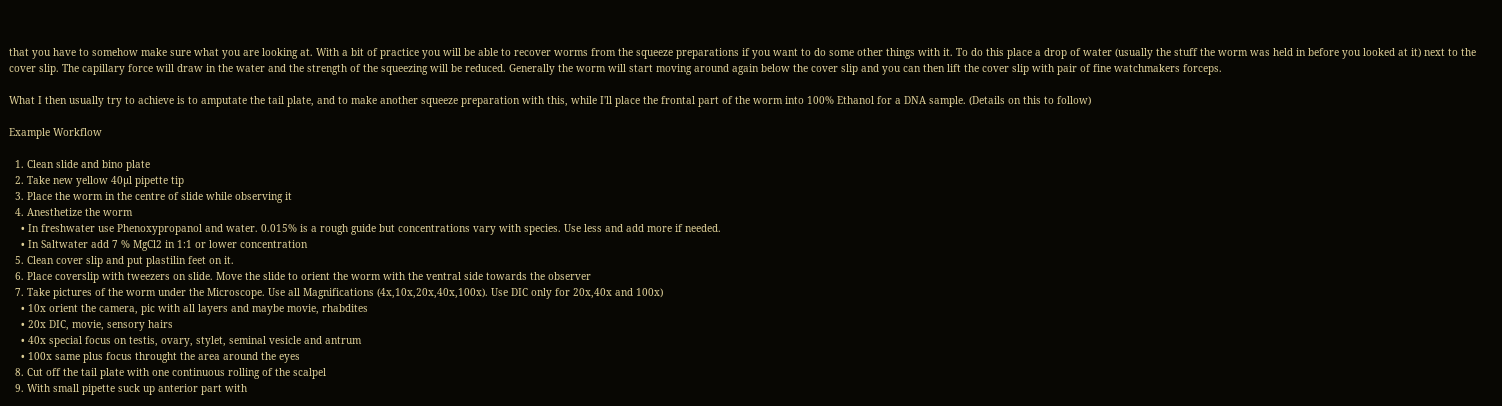that you have to somehow make sure what you are looking at. With a bit of practice you will be able to recover worms from the squeeze preparations if you want to do some other things with it. To do this place a drop of water (usually the stuff the worm was held in before you looked at it) next to the cover slip. The capillary force will draw in the water and the strength of the squeezing will be reduced. Generally the worm will start moving around again below the cover slip and you can then lift the cover slip with pair of fine watchmakers forceps.

What I then usually try to achieve is to amputate the tail plate, and to make another squeeze preparation with this, while I'll place the frontal part of the worm into 100% Ethanol for a DNA sample. (Details on this to follow)

Example Workflow

  1. Clean slide and bino plate
  2. Take new yellow 40µl pipette tip
  3. Place the worm in the centre of slide while observing it
  4. Anesthetize the worm
    • In freshwater use Phenoxypropanol and water. 0.015% is a rough guide but concentrations vary with species. Use less and add more if needed.
    • In Saltwater add 7 % MgCl2 in 1:1 or lower concentration
  5. Clean cover slip and put plastilin feet on it.
  6. Place coverslip with tweezers on slide. Move the slide to orient the worm with the ventral side towards the observer
  7. Take pictures of the worm under the Microscope. Use all Magnifications (4x,10x,20x,40x,100x). Use DIC only for 20x,40x and 100x)
    • 10x orient the camera, pic with all layers and maybe movie, rhabdites
    • 20x DIC, movie, sensory hairs
    • 40x special focus on testis, ovary, stylet, seminal vesicle and antrum
    • 100x same plus focus throught the area around the eyes
  8. Cut off the tail plate with one continuous rolling of the scalpel
  9. With small pipette suck up anterior part with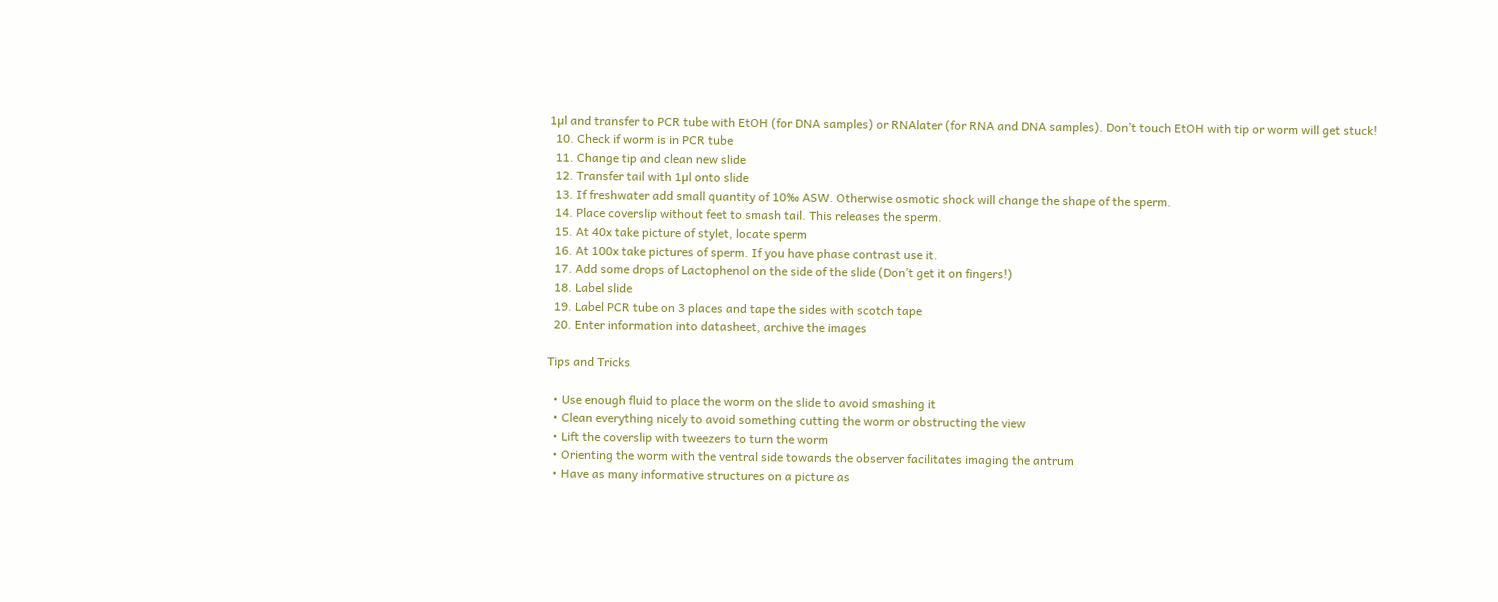1µl and transfer to PCR tube with EtOH (for DNA samples) or RNAlater (for RNA and DNA samples). Don’t touch EtOH with tip or worm will get stuck!
  10. Check if worm is in PCR tube
  11. Change tip and clean new slide
  12. Transfer tail with 1µl onto slide
  13. If freshwater add small quantity of 10‰ ASW. Otherwise osmotic shock will change the shape of the sperm.
  14. Place coverslip without feet to smash tail. This releases the sperm.
  15. At 40x take picture of stylet, locate sperm
  16. At 100x take pictures of sperm. If you have phase contrast use it.
  17. Add some drops of Lactophenol on the side of the slide (Don’t get it on fingers!)
  18. Label slide
  19. Label PCR tube on 3 places and tape the sides with scotch tape
  20. Enter information into datasheet, archive the images

Tips and Tricks

  • Use enough fluid to place the worm on the slide to avoid smashing it
  • Clean everything nicely to avoid something cutting the worm or obstructing the view
  • Lift the coverslip with tweezers to turn the worm
  • Orienting the worm with the ventral side towards the observer facilitates imaging the antrum
  • Have as many informative structures on a picture as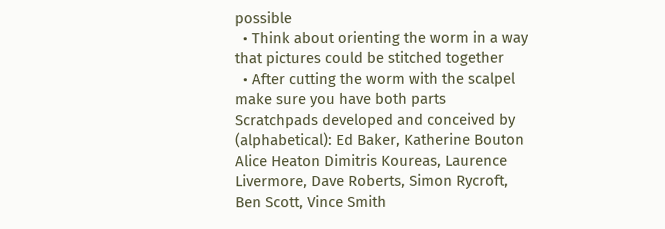possible
  • Think about orienting the worm in a way that pictures could be stitched together
  • After cutting the worm with the scalpel make sure you have both parts
Scratchpads developed and conceived by (alphabetical): Ed Baker, Katherine Bouton Alice Heaton Dimitris Koureas, Laurence Livermore, Dave Roberts, Simon Rycroft, Ben Scott, Vince Smith